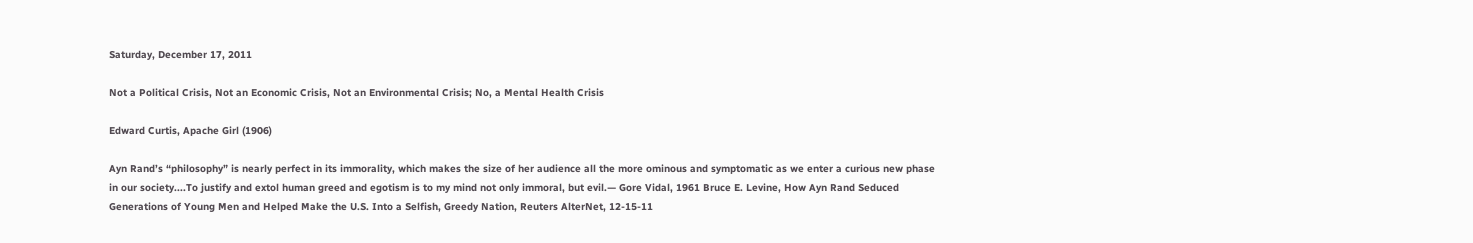Saturday, December 17, 2011

Not a Political Crisis, Not an Economic Crisis, Not an Environmental Crisis; No, a Mental Health Crisis

Edward Curtis, Apache Girl (1906)

Ayn Rand’s “philosophy” is nearly perfect in its immorality, which makes the size of her audience all the more ominous and symptomatic as we enter a curious new phase in our society....To justify and extol human greed and egotism is to my mind not only immoral, but evil.— Gore Vidal, 1961 Bruce E. Levine, How Ayn Rand Seduced Generations of Young Men and Helped Make the U.S. Into a Selfish, Greedy Nation, Reuters AlterNet, 12-15-11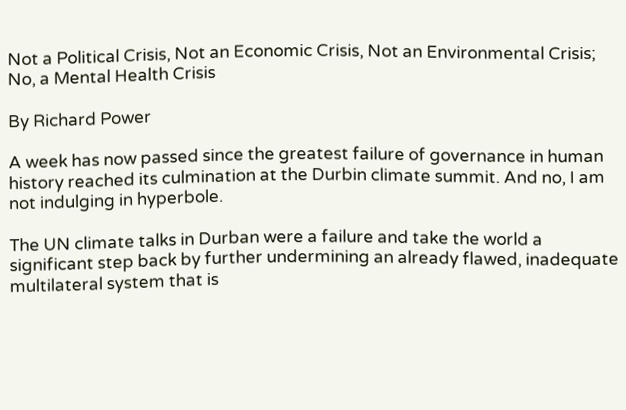Not a Political Crisis, Not an Economic Crisis, Not an Environmental Crisis; No, a Mental Health Crisis

By Richard Power

A week has now passed since the greatest failure of governance in human history reached its culmination at the Durbin climate summit. And no, I am not indulging in hyperbole.

The UN climate talks in Durban were a failure and take the world a significant step back by further undermining an already flawed, inadequate multilateral system that is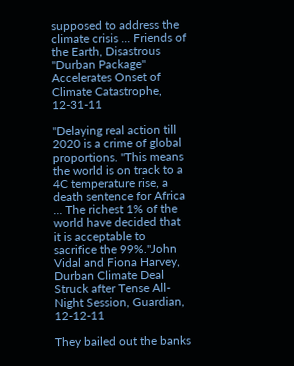supposed to address the climate crisis ... Friends of the Earth, Disastrous "Durban Package" Accelerates Onset of Climate Catastrophe, 12-31-11

"Delaying real action till 2020 is a crime of global proportions. "This means the world is on track to a 4C temperature rise, a death sentence for Africa ... The richest 1% of the world have decided that it is acceptable to sacrifice the 99%."John Vidal and Fiona Harvey, Durban Climate Deal Struck after Tense All-Night Session, Guardian, 12-12-11

They bailed out the banks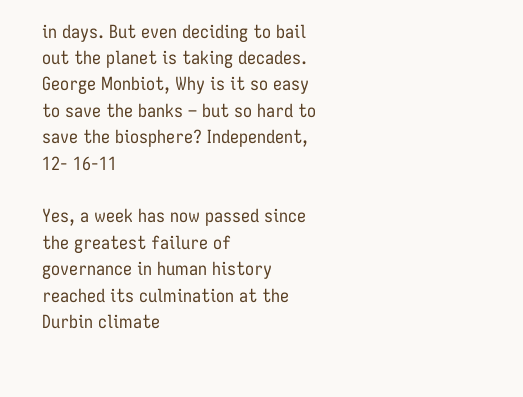in days. But even deciding to bail out the planet is taking decades. George Monbiot, Why is it so easy to save the banks – but so hard to save the biosphere? Independent, 12- 16-11

Yes, a week has now passed since the greatest failure of governance in human history reached its culmination at the Durbin climate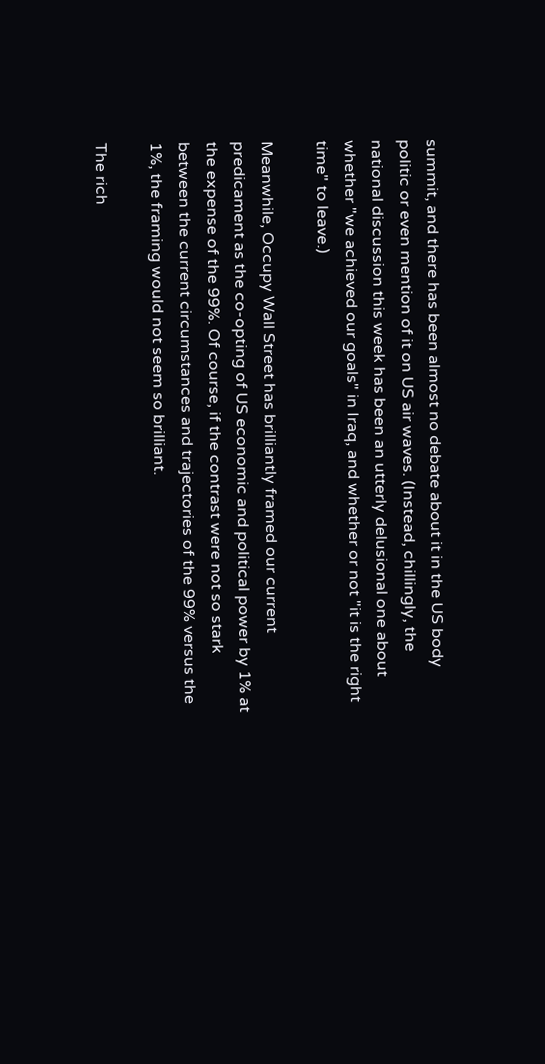summit, and there has been almost no debate about it in the US body politic or even mention of it on US air waves. (Instead, chillingly, the national discussion this week has been an utterly delusional one about whether "we achieved our goals" in Iraq, and whether or not "it is the right time" to leave.)

Meanwhile, Occupy Wall Street has brilliantly framed our current predicament as the co-opting of US economic and political power by 1% at the expense of the 99%. Of course, if the contrast were not so stark between the current circumstances and trajectories of the 99% versus the 1%, the framing would not seem so brilliant.

The rich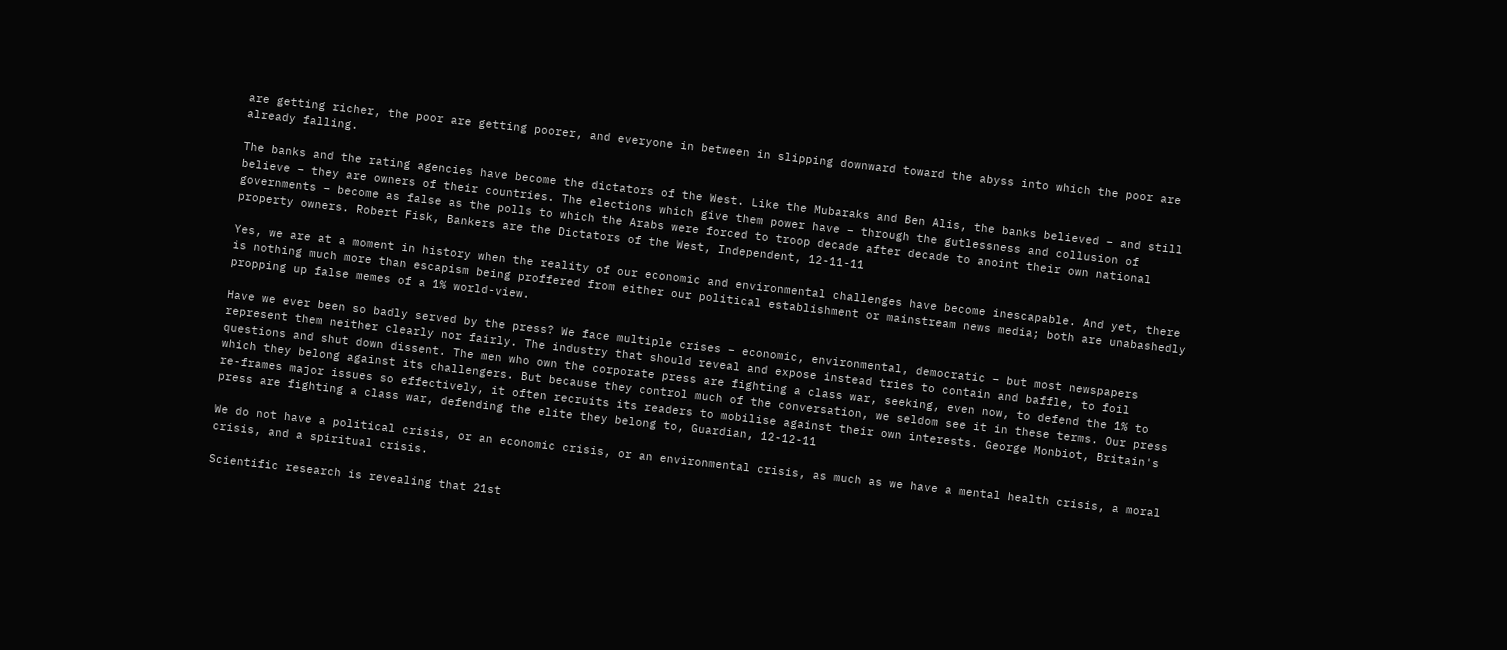are getting richer, the poor are getting poorer, and everyone in between in slipping downward toward the abyss into which the poor are already falling.

The banks and the rating agencies have become the dictators of the West. Like the Mubaraks and Ben Alis, the banks believed – and still believe – they are owners of their countries. The elections which give them power have – through the gutlessness and collusion of governments – become as false as the polls to which the Arabs were forced to troop decade after decade to anoint their own national property owners. Robert Fisk, Bankers are the Dictators of the West, Independent, 12-11-11

Yes, we are at a moment in history when the reality of our economic and environmental challenges have become inescapable. And yet, there is nothing much more than escapism being proffered from either our political establishment or mainstream news media; both are unabashedly propping up false memes of a 1% world-view.

Have we ever been so badly served by the press? We face multiple crises – economic, environmental, democratic – but most newspapers represent them neither clearly nor fairly. The industry that should reveal and expose instead tries to contain and baffle, to foil questions and shut down dissent. The men who own the corporate press are fighting a class war, seeking, even now, to defend the 1% to which they belong against its challengers. But because they control much of the conversation, we seldom see it in these terms. Our press re-frames major issues so effectively, it often recruits its readers to mobilise against their own interests. George Monbiot, Britain's press are fighting a class war, defending the elite they belong to, Guardian, 12-12-11

We do not have a political crisis, or an economic crisis, or an environmental crisis, as much as we have a mental health crisis, a moral crisis, and a spiritual crisis.

Scientific research is revealing that 21st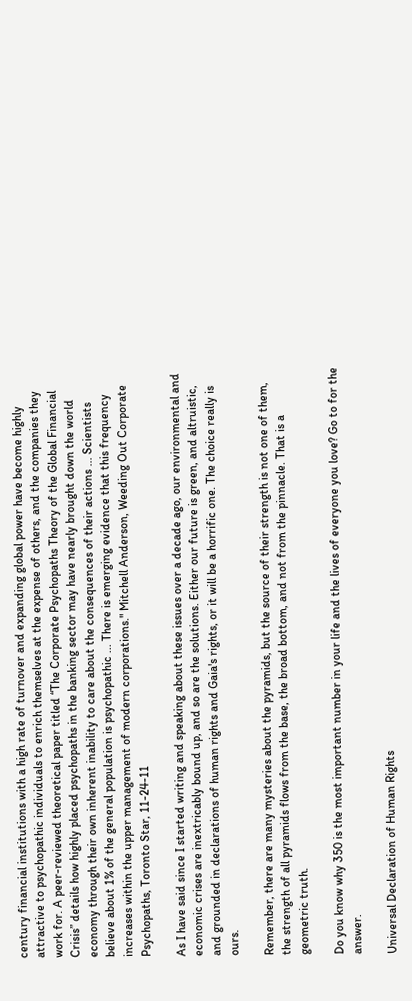century financial institutions with a high rate of turnover and expanding global power have become highly attractive to psychopathic individuals to enrich themselves at the expense of others, and the companies they work for. A peer-reviewed theoretical paper titled “The Corporate Psychopaths Theory of the Global Financial Crisis” details how highly placed psychopaths in the banking sector may have nearly brought down the world economy through their own inherent inability to care about the consequences of their actions ... Scientists believe about 1% of the general population is psychopathic ... There is emerging evidence that this frequency increases within the upper management of modern corporations." Mitchell Anderson, Weeding Out Corporate Psychopaths, Toronto Star, 11-24-11

As I have said since I started writing and speaking about these issues over a decade ago, our environmental and economic crises are inextricably bound up, and so are the solutions. Either our future is green, and altruistic, and grounded in declarations of human rights and Gaia's rights, or it will be a horrific one. The choice really is ours.

Remember, there are many mysteries about the pyramids, but the source of their strength is not one of them, the strength of all pyramids flows from the base, the broad bottom, and not from the pinnacle. That is a geometric truth.

Do you know why 350 is the most important number in your life and the lives of everyone you love? Go to for the answer.

Universal Declaration of Human Rights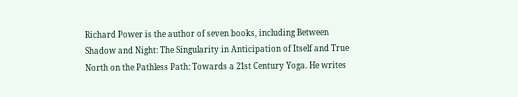Richard Power is the author of seven books, including Between Shadow and Night: The Singularity in Anticipation of Itself and True North on the Pathless Path: Towards a 21st Century Yoga. He writes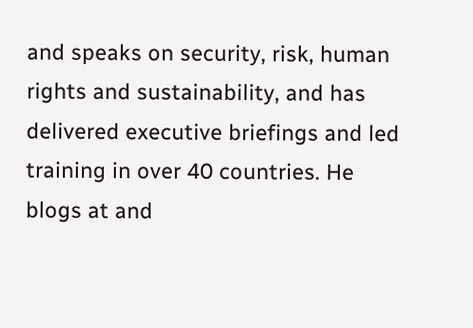and speaks on security, risk, human rights and sustainability, and has delivered executive briefings and led training in over 40 countries. He blogs at and